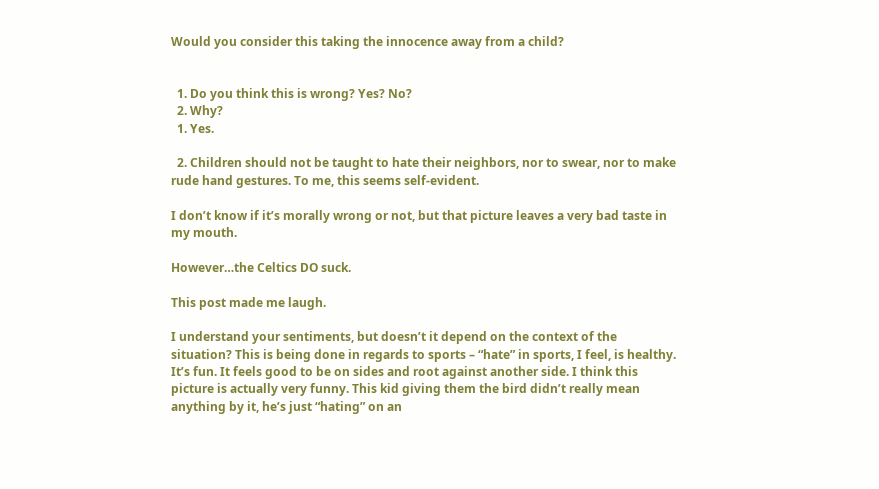Would you consider this taking the innocence away from a child?


  1. Do you think this is wrong? Yes? No?
  2. Why?
  1. Yes.

  2. Children should not be taught to hate their neighbors, nor to swear, nor to make rude hand gestures. To me, this seems self-evident.

I don’t know if it’s morally wrong or not, but that picture leaves a very bad taste in my mouth.

However…the Celtics DO suck.

This post made me laugh.

I understand your sentiments, but doesn’t it depend on the context of the situation? This is being done in regards to sports – “hate” in sports, I feel, is healthy. It’s fun. It feels good to be on sides and root against another side. I think this picture is actually very funny. This kid giving them the bird didn’t really mean anything by it, he’s just “hating” on an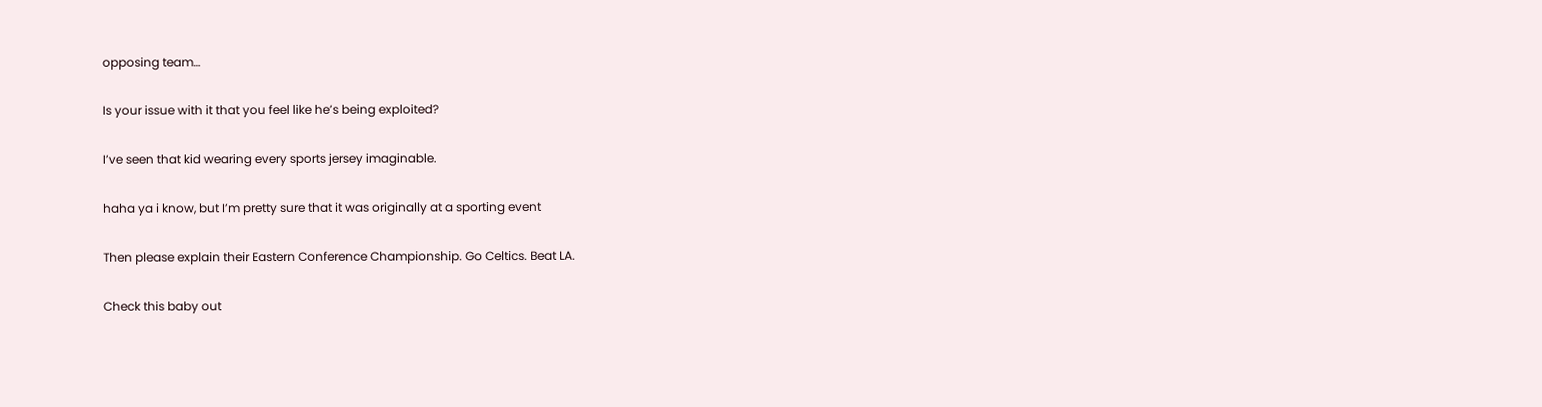opposing team…

Is your issue with it that you feel like he’s being exploited?

I’ve seen that kid wearing every sports jersey imaginable.

haha ya i know, but I’m pretty sure that it was originally at a sporting event

Then please explain their Eastern Conference Championship. Go Celtics. Beat LA.

Check this baby out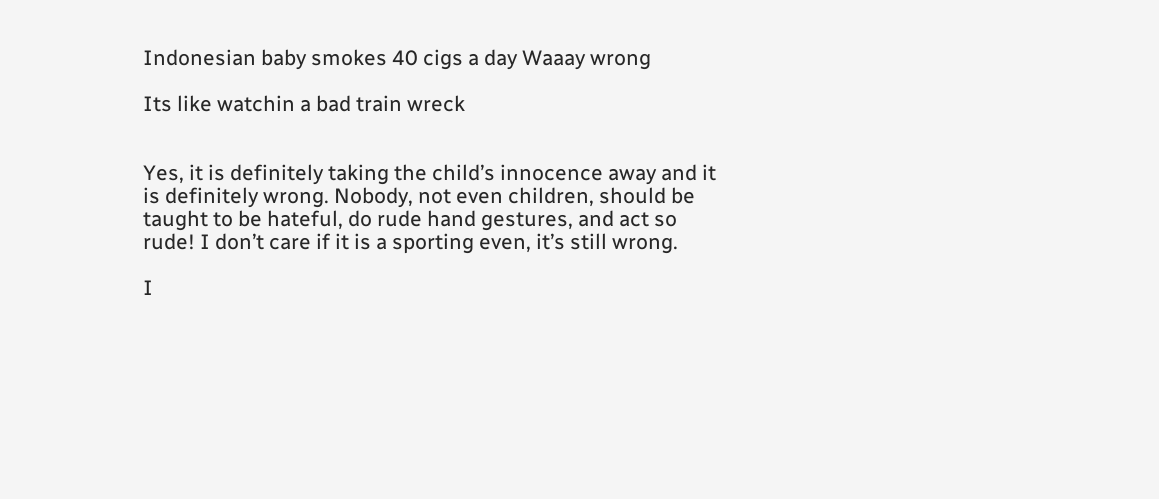Indonesian baby smokes 40 cigs a day Waaay wrong

Its like watchin a bad train wreck


Yes, it is definitely taking the child’s innocence away and it is definitely wrong. Nobody, not even children, should be taught to be hateful, do rude hand gestures, and act so rude! I don’t care if it is a sporting even, it’s still wrong.

I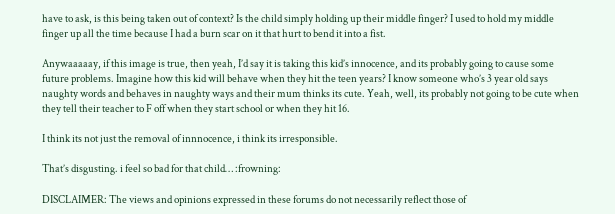have to ask, is this being taken out of context? Is the child simply holding up their middle finger? I used to hold my middle finger up all the time because I had a burn scar on it that hurt to bend it into a fist.

Anywaaaaay, if this image is true, then yeah, I’d say it is taking this kid’s innocence, and its probably going to cause some future problems. Imagine how this kid will behave when they hit the teen years? I know someone who’s 3 year old says naughty words and behaves in naughty ways and their mum thinks its cute. Yeah, well, its probably not going to be cute when they tell their teacher to F off when they start school or when they hit 16.

I think its not just the removal of innnocence, i think its irresponsible.

That’s disgusting. i feel so bad for that child… :frowning:

DISCLAIMER: The views and opinions expressed in these forums do not necessarily reflect those of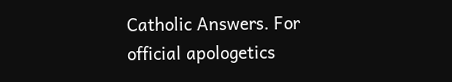Catholic Answers. For official apologetics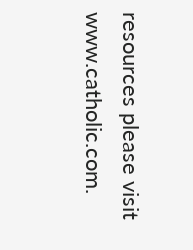resources please visit www.catholic.com.